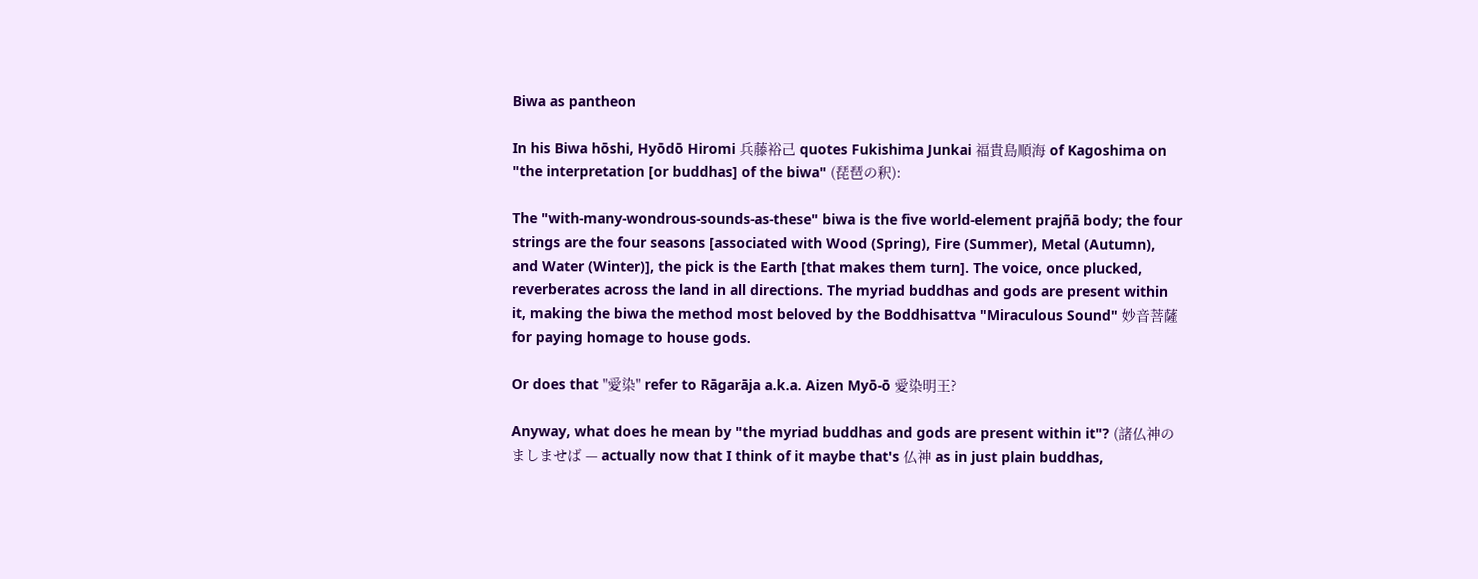Biwa as pantheon

In his Biwa hōshi, Hyōdō Hiromi 兵藤裕己 quotes Fukishima Junkai 福貴島順海 of Kagoshima on "the interpretation [or buddhas] of the biwa" (琵琶の釈):

The "with-many-wondrous-sounds-as-these" biwa is the five world-element prajñā body; the four strings are the four seasons [associated with Wood (Spring), Fire (Summer), Metal (Autumn), and Water (Winter)], the pick is the Earth [that makes them turn]. The voice, once plucked, reverberates across the land in all directions. The myriad buddhas and gods are present within it, making the biwa the method most beloved by the Boddhisattva "Miraculous Sound" 妙音菩薩 for paying homage to house gods.

Or does that "愛染" refer to Rāgarāja a.k.a. Aizen Myō-ō 愛染明王?

Anyway, what does he mean by "the myriad buddhas and gods are present within it"? (諸仏神のましませば — actually now that I think of it maybe that's 仏神 as in just plain buddhas,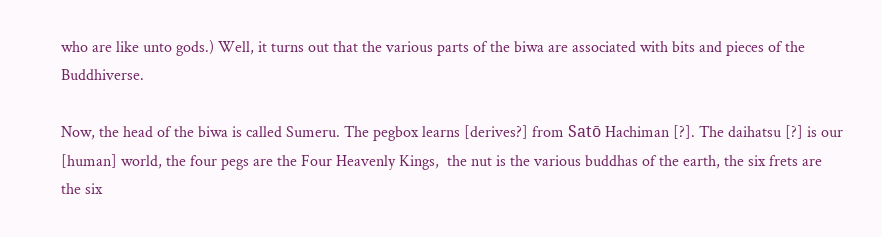who are like unto gods.) Well, it turns out that the various parts of the biwa are associated with bits and pieces of the Buddhiverse.

Now, the head of the biwa is called Sumeru. The pegbox learns [derives?] from Satō Hachiman [?]. The daihatsu [?] is our [human] world, the four pegs are the Four Heavenly Kings,  the nut is the various buddhas of the earth, the six frets are the six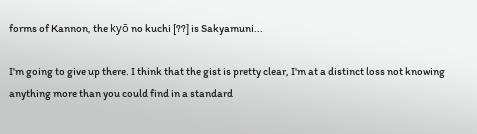forms of Kannon, the kyō no kuchi [??] is Sakyamuni...

I'm going to give up there. I think that the gist is pretty clear, I'm at a distinct loss not knowing anything more than you could find in a standard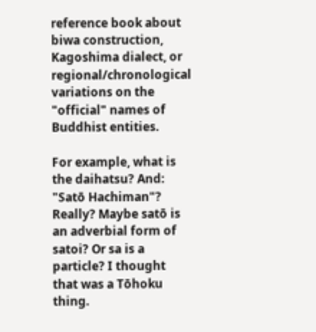reference book about biwa construction, Kagoshima dialect, or regional/chronological variations on the "official" names of Buddhist entities.

For example, what is the daihatsu? And: "Satō Hachiman"? Really? Maybe satō is an adverbial form of satoi? Or sa is a particle? I thought that was a Tōhoku thing.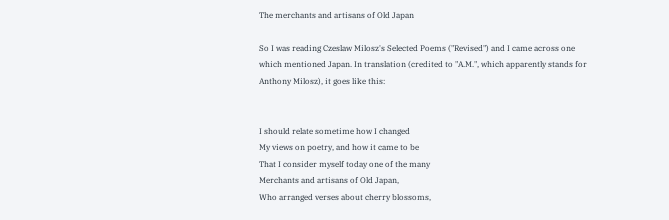The merchants and artisans of Old Japan

So I was reading Czeslaw Milosz's Selected Poems ("Revised") and I came across one which mentioned Japan. In translation (credited to "A.M.", which apparently stands for Anthony Milosz), it goes like this:


I should relate sometime how I changed
My views on poetry, and how it came to be
That I consider myself today one of the many
Merchants and artisans of Old Japan,
Who arranged verses about cherry blossoms,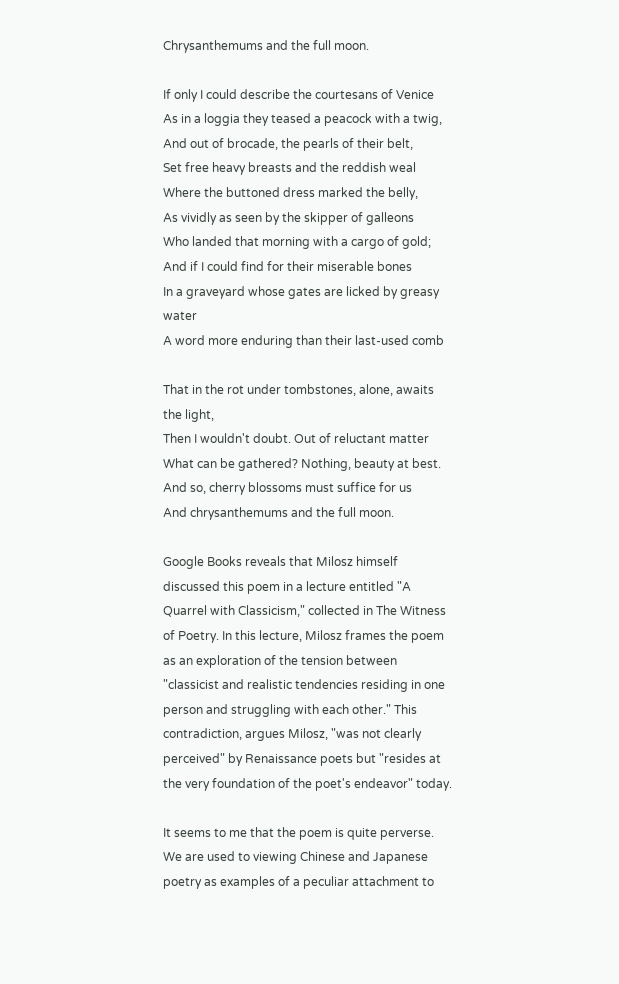Chrysanthemums and the full moon.

If only I could describe the courtesans of Venice
As in a loggia they teased a peacock with a twig,
And out of brocade, the pearls of their belt,
Set free heavy breasts and the reddish weal
Where the buttoned dress marked the belly,
As vividly as seen by the skipper of galleons
Who landed that morning with a cargo of gold;
And if I could find for their miserable bones
In a graveyard whose gates are licked by greasy water
A word more enduring than their last-used comb

That in the rot under tombstones, alone, awaits the light,
Then I wouldn't doubt. Out of reluctant matter
What can be gathered? Nothing, beauty at best.
And so, cherry blossoms must suffice for us
And chrysanthemums and the full moon.

Google Books reveals that Milosz himself discussed this poem in a lecture entitled "A Quarrel with Classicism," collected in The Witness of Poetry. In this lecture, Milosz frames the poem as an exploration of the tension between "classicist and realistic tendencies residing in one person and struggling with each other." This contradiction, argues Milosz, "was not clearly perceived" by Renaissance poets but "resides at the very foundation of the poet's endeavor" today.

It seems to me that the poem is quite perverse. We are used to viewing Chinese and Japanese poetry as examples of a peculiar attachment to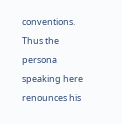conventions. Thus the persona speaking here renounces his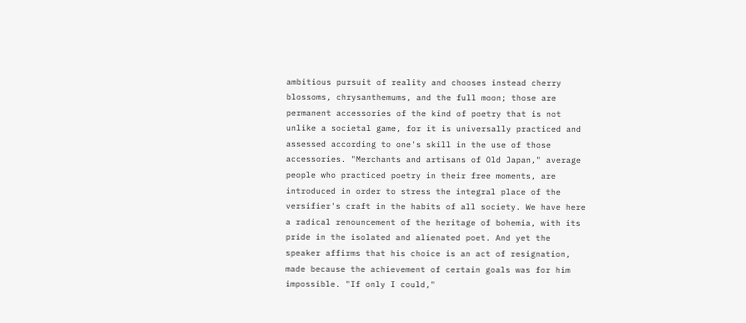ambitious pursuit of reality and chooses instead cherry blossoms, chrysanthemums, and the full moon; those are permanent accessories of the kind of poetry that is not unlike a societal game, for it is universally practiced and assessed according to one's skill in the use of those accessories. "Merchants and artisans of Old Japan," average people who practiced poetry in their free moments, are introduced in order to stress the integral place of the versifier's craft in the habits of all society. We have here a radical renouncement of the heritage of bohemia, with its pride in the isolated and alienated poet. And yet the speaker affirms that his choice is an act of resignation, made because the achievement of certain goals was for him impossible. "If only I could,"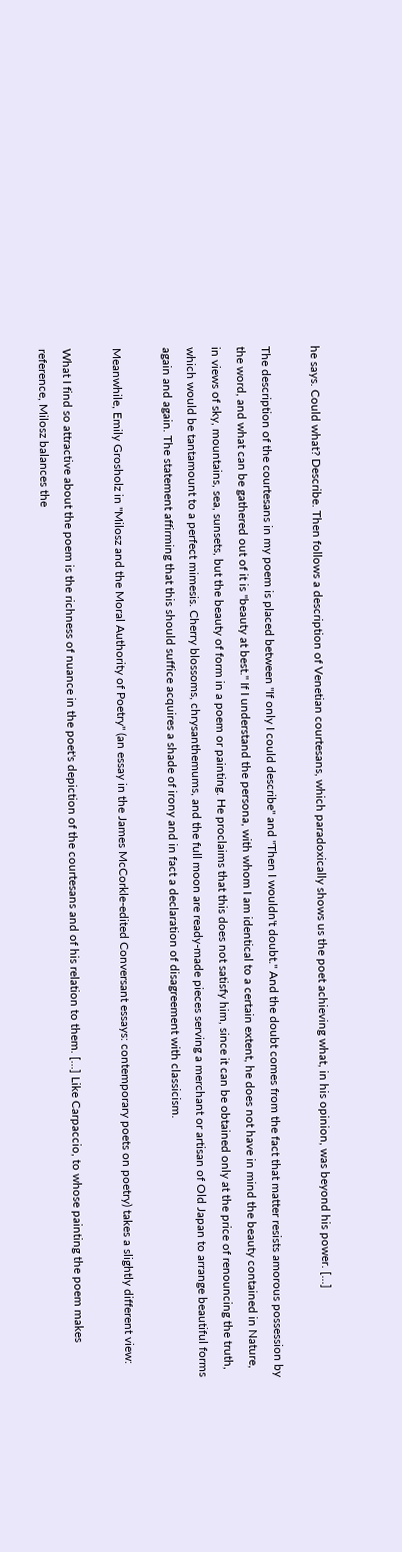he says. Could what? Describe. Then follows a description of Venetian courtesans, which paradoxically shows us the poet achieving what, in his opinion, was beyond his power. [...]

The description of the courtesans in my poem is placed between "If only I could describe" and "Then I wouldn't doubt." And the doubt comes from the fact that matter resists amorous possession by the word, and what can be gathered out of it is "beauty at best." If I understand the persona, with whom I am identical to a certain extent, he does not have in mind the beauty contained in Nature, in views of sky, mountains, sea, sunsets, but the beauty of form in a poem or painting. He proclaims that this does not satisfy him, since it can be obtained only at the price of renouncing the truth, which would be tantamount to a perfect mimesis. Cherry blossoms, chrysanthemums, and the full moon are ready-made pieces serving a merchant or artisan of Old Japan to arrange beautiful forms again and again. The statement affirming that this should suffice acquires a shade of irony and in fact a declaration of disagreement with classicism.

Meanwhile, Emily Grosholz in "Milosz and the Moral Authority of Poetry" (an essay in the James McCorkle-edited Conversant essays: contemporary poets on poetry) takes a slightly different view:

What I find so attractive about the poem is the richness of nuance in the poet's depiction of the courtesans and of his relation to them. [...] Like Carpaccio, to whose painting the poem makes reference, Milosz balances the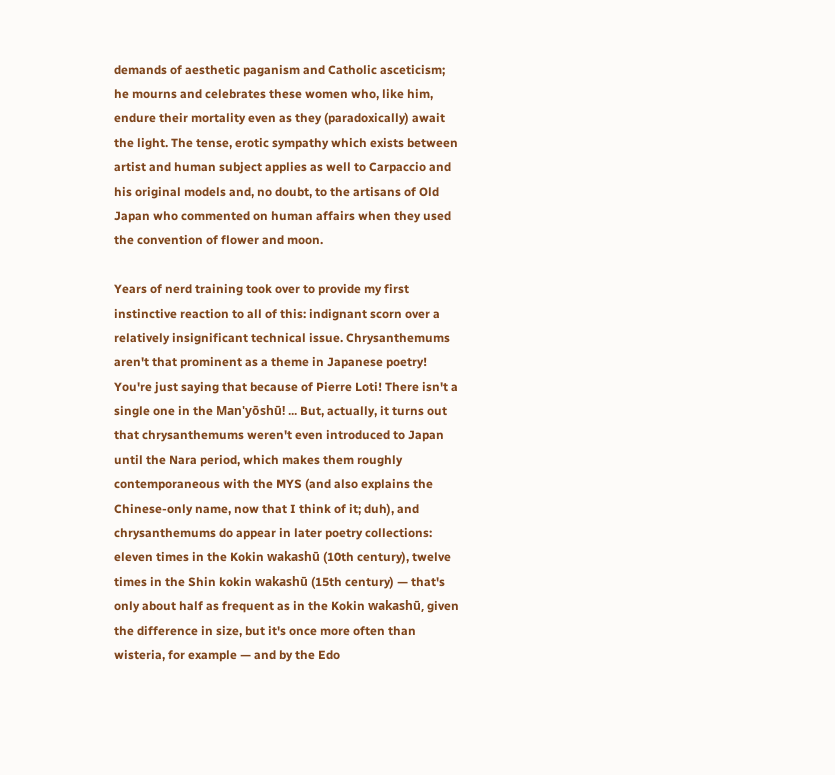demands of aesthetic paganism and Catholic asceticism; he mourns and celebrates these women who, like him, endure their mortality even as they (paradoxically) await the light. The tense, erotic sympathy which exists between artist and human subject applies as well to Carpaccio and his original models and, no doubt, to the artisans of Old Japan who commented on human affairs when they used the convention of flower and moon.

Years of nerd training took over to provide my first instinctive reaction to all of this: indignant scorn over a relatively insignificant technical issue. Chrysanthemums aren't that prominent as a theme in Japanese poetry! You're just saying that because of Pierre Loti! There isn't a single one in the Man'yōshū! ... But, actually, it turns out that chrysanthemums weren't even introduced to Japan until the Nara period, which makes them roughly contemporaneous with the MYS (and also explains the Chinese-only name, now that I think of it; duh), and chrysanthemums do appear in later poetry collections: eleven times in the Kokin wakashū (10th century), twelve times in the Shin kokin wakashū (15th century) — that's only about half as frequent as in the Kokin wakashū, given the difference in size, but it's once more often than wisteria, for example — and by the Edo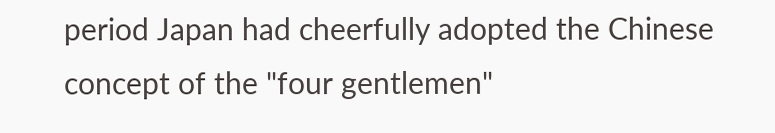period Japan had cheerfully adopted the Chinese concept of the "four gentlemen"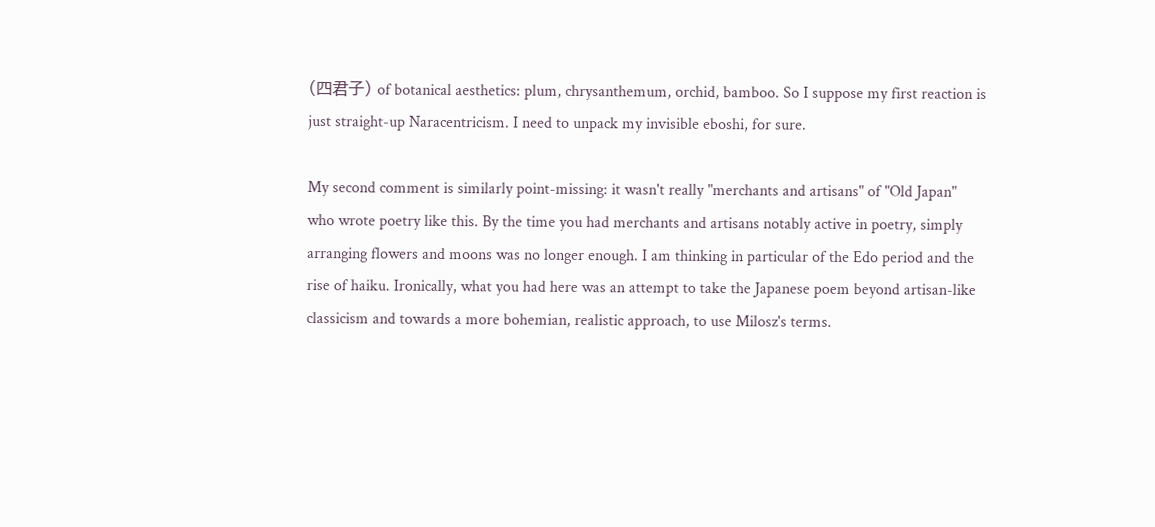(四君子) of botanical aesthetics: plum, chrysanthemum, orchid, bamboo. So I suppose my first reaction is just straight-up Naracentricism. I need to unpack my invisible eboshi, for sure.

My second comment is similarly point-missing: it wasn't really "merchants and artisans" of "Old Japan" who wrote poetry like this. By the time you had merchants and artisans notably active in poetry, simply arranging flowers and moons was no longer enough. I am thinking in particular of the Edo period and the rise of haiku. Ironically, what you had here was an attempt to take the Japanese poem beyond artisan-like classicism and towards a more bohemian, realistic approach, to use Milosz's terms.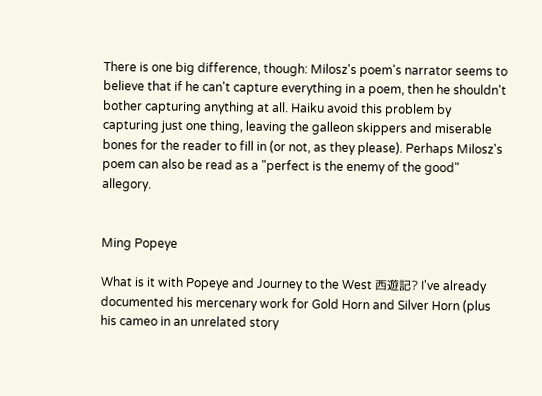There is one big difference, though: Milosz's poem's narrator seems to believe that if he can't capture everything in a poem, then he shouldn't bother capturing anything at all. Haiku avoid this problem by capturing just one thing, leaving the galleon skippers and miserable bones for the reader to fill in (or not, as they please). Perhaps Milosz's poem can also be read as a "perfect is the enemy of the good" allegory.


Ming Popeye

What is it with Popeye and Journey to the West 西遊記? I've already documented his mercenary work for Gold Horn and Silver Horn (plus his cameo in an unrelated story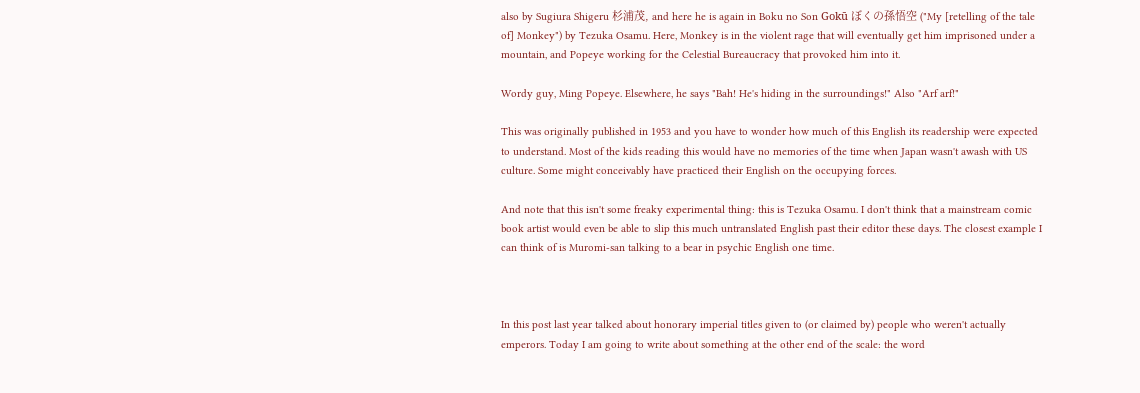also by Sugiura Shigeru 杉浦茂, and here he is again in Boku no Son Gokū ぼくの孫悟空 ("My [retelling of the tale of] Monkey") by Tezuka Osamu. Here, Monkey is in the violent rage that will eventually get him imprisoned under a mountain, and Popeye working for the Celestial Bureaucracy that provoked him into it.

Wordy guy, Ming Popeye. Elsewhere, he says "Bah! He's hiding in the surroundings!" Also "Arf arf!"

This was originally published in 1953 and you have to wonder how much of this English its readership were expected to understand. Most of the kids reading this would have no memories of the time when Japan wasn't awash with US culture. Some might conceivably have practiced their English on the occupying forces.

And note that this isn't some freaky experimental thing: this is Tezuka Osamu. I don't think that a mainstream comic book artist would even be able to slip this much untranslated English past their editor these days. The closest example I can think of is Muromi-san talking to a bear in psychic English one time.



In this post last year talked about honorary imperial titles given to (or claimed by) people who weren't actually emperors. Today I am going to write about something at the other end of the scale: the word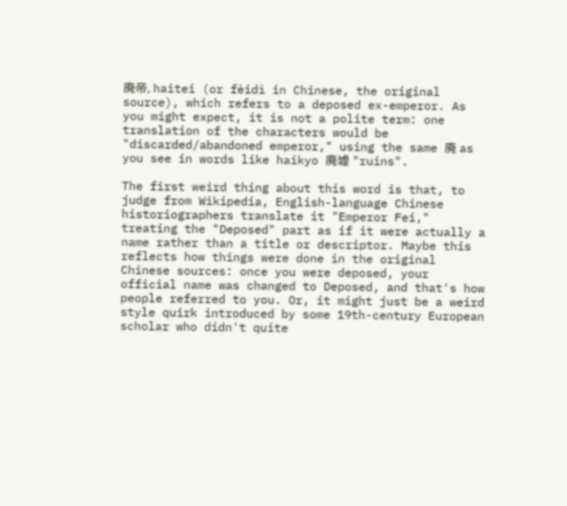廃帝, haitei (or fèidì in Chinese, the original source), which refers to a deposed ex-emperor. As you might expect, it is not a polite term: one translation of the characters would be "discarded/abandoned emperor," using the same 廃 as you see in words like haikyo 廃墟 "ruins".

The first weird thing about this word is that, to judge from Wikipedia, English-language Chinese historiographers translate it "Emperor Fei," treating the "Deposed" part as if it were actually a name rather than a title or descriptor. Maybe this reflects how things were done in the original Chinese sources: once you were deposed, your official name was changed to Deposed, and that's how people referred to you. Or, it might just be a weird style quirk introduced by some 19th-century European scholar who didn't quite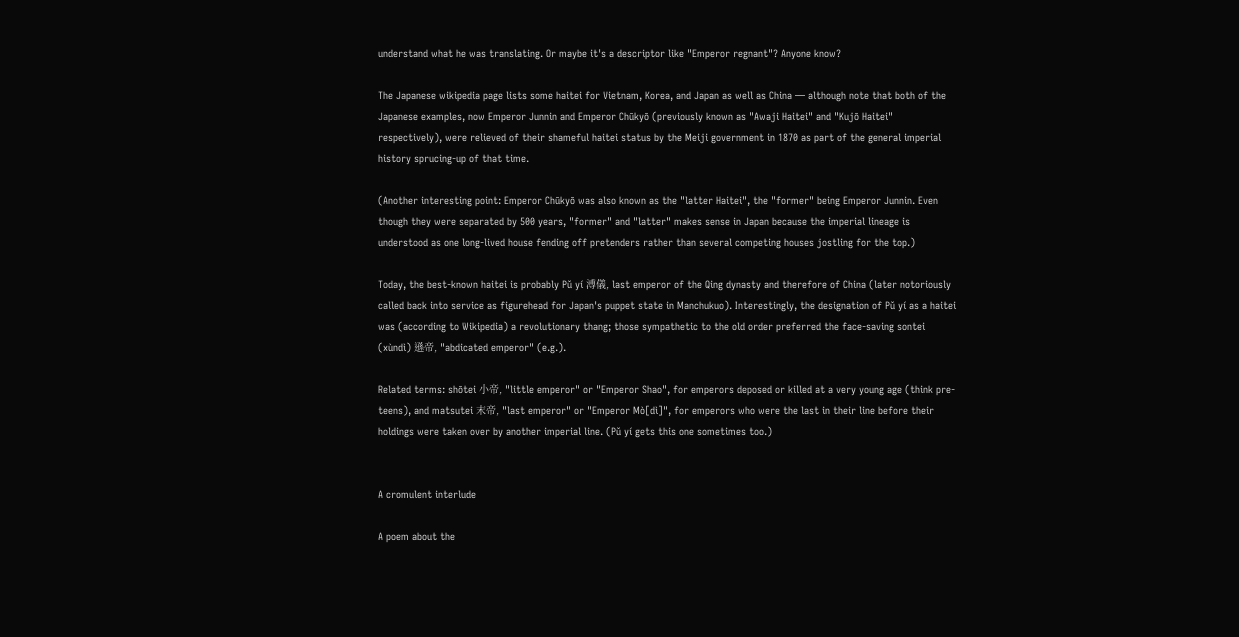understand what he was translating. Or maybe it's a descriptor like "Emperor regnant"? Anyone know?

The Japanese wikipedia page lists some haitei for Vietnam, Korea, and Japan as well as China — although note that both of the Japanese examples, now Emperor Junnin and Emperor Chūkyō (previously known as "Awaji Haitei" and "Kujō Haitei" respectively), were relieved of their shameful haitei status by the Meiji government in 1870 as part of the general imperial history sprucing-up of that time.

(Another interesting point: Emperor Chūkyō was also known as the "latter Haitei", the "former" being Emperor Junnin. Even though they were separated by 500 years, "former" and "latter" makes sense in Japan because the imperial lineage is understood as one long-lived house fending off pretenders rather than several competing houses jostling for the top.)

Today, the best-known haitei is probably Pǔ yí 溥儀, last emperor of the Qing dynasty and therefore of China (later notoriously called back into service as figurehead for Japan's puppet state in Manchukuo). Interestingly, the designation of Pǔ yí as a haitei was (according to Wikipedia) a revolutionary thang; those sympathetic to the old order preferred the face-saving sontei (xùndì) 遜帝, "abdicated emperor" (e.g.).

Related terms: shōtei 小帝, "little emperor" or "Emperor Shao", for emperors deposed or killed at a very young age (think pre-teens), and matsutei 末帝, "last emperor" or "Emperor Mò[dì]", for emperors who were the last in their line before their holdings were taken over by another imperial line. (Pǔ yí gets this one sometimes too.)


A cromulent interlude

A poem about the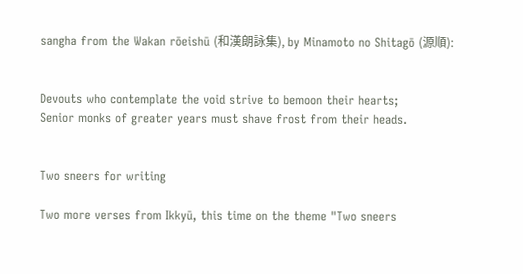sangha from the Wakan rōeishū (和漢朗詠集), by Minamoto no Shitagō (源順):


Devouts who contemplate the void strive to bemoon their hearts;
Senior monks of greater years must shave frost from their heads.


Two sneers for writing

Two more verses from Ikkyū, this time on the theme "Two sneers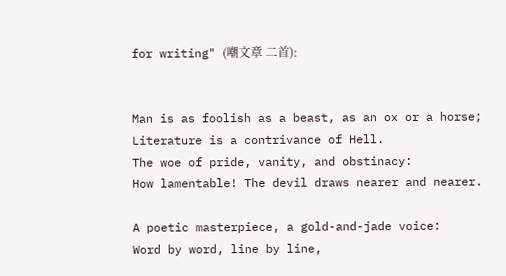for writing" (嘲文章 二首):


Man is as foolish as a beast, as an ox or a horse;
Literature is a contrivance of Hell.
The woe of pride, vanity, and obstinacy:
How lamentable! The devil draws nearer and nearer.

A poetic masterpiece, a gold-and-jade voice:
Word by word, line by line,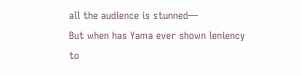all the audience is stunned—
But when has Yama ever shown leniency to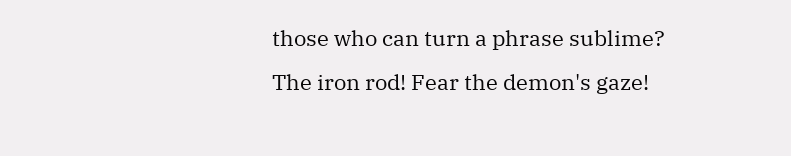those who can turn a phrase sublime?
The iron rod! Fear the demon's gaze!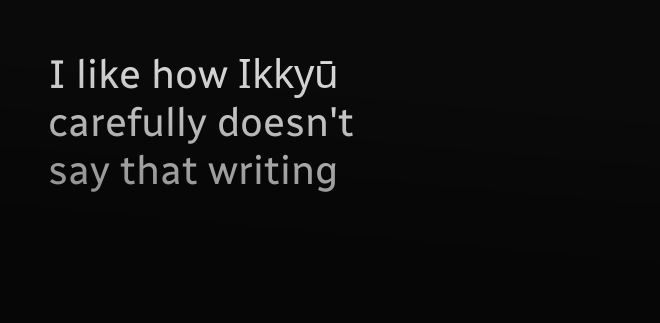I like how Ikkyū carefully doesn't say that writing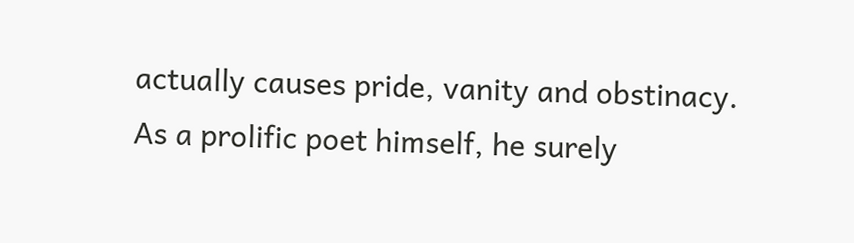actually causes pride, vanity and obstinacy. As a prolific poet himself, he surely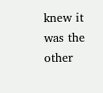knew it was the other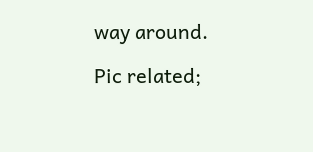way around.

Pic related;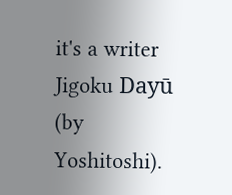it's a writer Jigoku Dayū (by Yoshitoshi).